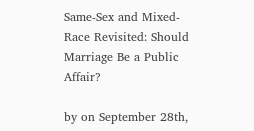Same-Sex and Mixed-Race Revisited: Should Marriage Be a Public Affair?

by on September 28th,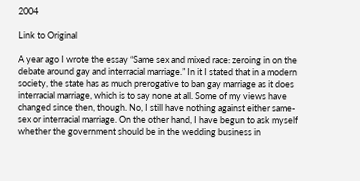2004

Link to Original

A year ago I wrote the essay “Same sex and mixed race: zeroing in on the debate around gay and interracial marriage.” In it I stated that in a modern society, the state has as much prerogative to ban gay marriage as it does interracial marriage, which is to say none at all. Some of my views have changed since then, though. No, I still have nothing against either same-sex or interracial marriage. On the other hand, I have begun to ask myself whether the government should be in the wedding business in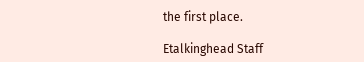the first place.

Etalkinghead Staff